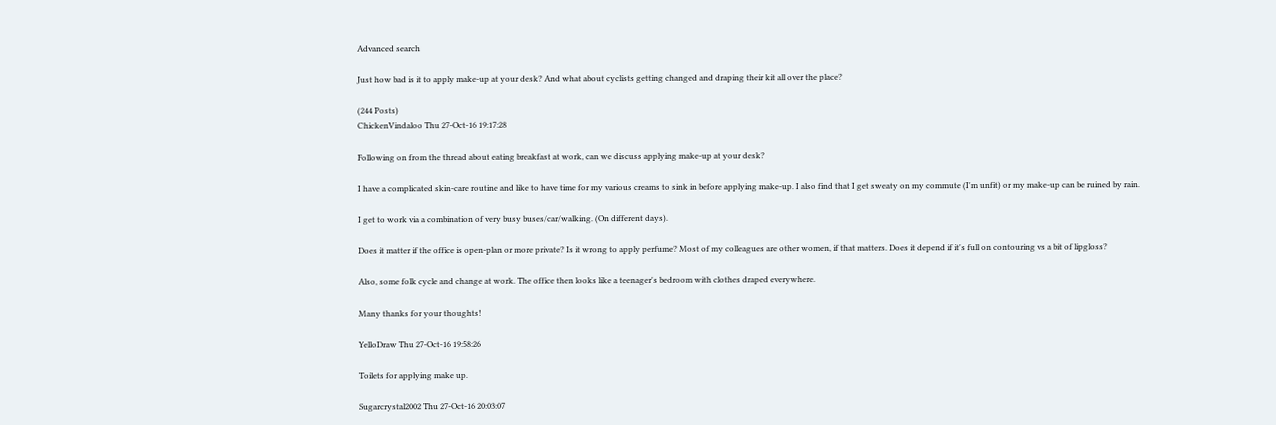Advanced search

Just how bad is it to apply make-up at your desk? And what about cyclists getting changed and draping their kit all over the place?

(244 Posts)
ChickenVindaloo Thu 27-Oct-16 19:17:28

Following on from the thread about eating breakfast at work, can we discuss applying make-up at your desk?

I have a complicated skin-care routine and like to have time for my various creams to sink in before applying make-up. I also find that I get sweaty on my commute (I'm unfit) or my make-up can be ruined by rain.

I get to work via a combination of very busy buses/car/walking. (On different days).

Does it matter if the office is open-plan or more private? Is it wrong to apply perfume? Most of my colleagues are other women, if that matters. Does it depend if it's full on contouring vs a bit of lipgloss?

Also, some folk cycle and change at work. The office then looks like a teenager's bedroom with clothes draped everywhere.

Many thanks for your thoughts!

YelloDraw Thu 27-Oct-16 19:58:26

Toilets for applying make up.

Sugarcrystal2002 Thu 27-Oct-16 20:03:07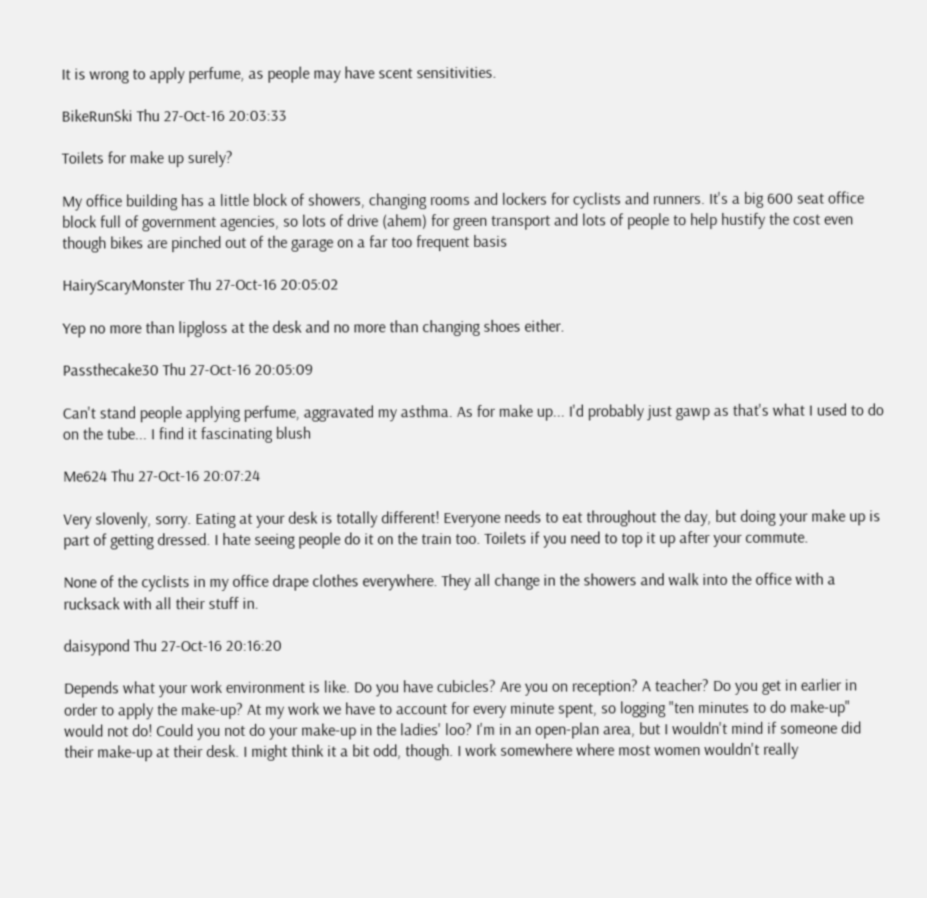It is wrong to apply perfume, as people may have scent sensitivities.

BikeRunSki Thu 27-Oct-16 20:03:33

Toilets for make up surely?

My office building has a little block of showers, changing rooms and lockers for cyclists and runners. It's a big 600 seat office block full of government agencies, so lots of drive (ahem) for green transport and lots of people to help hustify the cost even though bikes are pinched out of the garage on a far too frequent basis

HairyScaryMonster Thu 27-Oct-16 20:05:02

Yep no more than lipgloss at the desk and no more than changing shoes either.

Passthecake30 Thu 27-Oct-16 20:05:09

Can't stand people applying perfume, aggravated my asthma. As for make up... I'd probably just gawp as that's what I used to do on the tube... I find it fascinating blush

Me624 Thu 27-Oct-16 20:07:24

Very slovenly, sorry. Eating at your desk is totally different! Everyone needs to eat throughout the day, but doing your make up is part of getting dressed. I hate seeing people do it on the train too. Toilets if you need to top it up after your commute.

None of the cyclists in my office drape clothes everywhere. They all change in the showers and walk into the office with a rucksack with all their stuff in.

daisypond Thu 27-Oct-16 20:16:20

Depends what your work environment is like. Do you have cubicles? Are you on reception? A teacher? Do you get in earlier in order to apply the make-up? At my work we have to account for every minute spent, so logging "ten minutes to do make-up" would not do! Could you not do your make-up in the ladies' loo? I'm in an open-plan area, but I wouldn't mind if someone did their make-up at their desk. I might think it a bit odd, though. I work somewhere where most women wouldn't really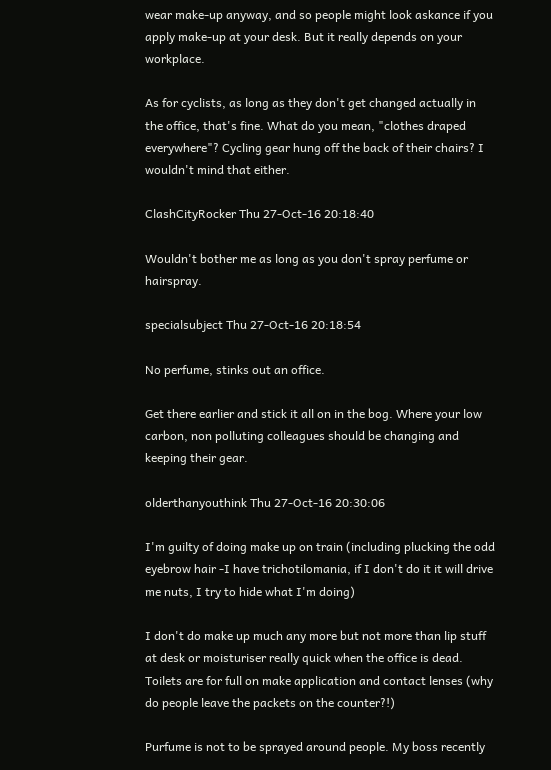wear make-up anyway, and so people might look askance if you apply make-up at your desk. But it really depends on your workplace.

As for cyclists, as long as they don't get changed actually in the office, that's fine. What do you mean, "clothes draped everywhere"? Cycling gear hung off the back of their chairs? I wouldn't mind that either.

ClashCityRocker Thu 27-Oct-16 20:18:40

Wouldn't bother me as long as you don't spray perfume or hairspray.

specialsubject Thu 27-Oct-16 20:18:54

No perfume, stinks out an office.

Get there earlier and stick it all on in the bog. Where your low carbon, non polluting colleagues should be changing and keeping their gear.

olderthanyouthink Thu 27-Oct-16 20:30:06

I'm guilty of doing make up on train (including plucking the odd eyebrow hair -I have trichotilomania, if I don't do it it will drive me nuts, I try to hide what I'm doing)

I don't do make up much any more but not more than lip stuff at desk or moisturiser really quick when the office is dead. Toilets are for full on make application and contact lenses (why do people leave the packets on the counter?!)

Purfume is not to be sprayed around people. My boss recently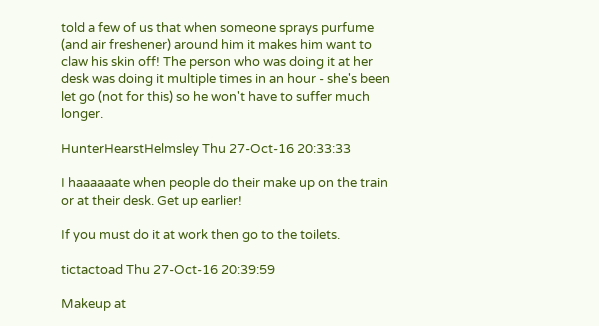told a few of us that when someone sprays purfume (and air freshener) around him it makes him want to claw his skin off! The person who was doing it at her desk was doing it multiple times in an hour - she's been let go (not for this) so he won't have to suffer much longer.

HunterHearstHelmsley Thu 27-Oct-16 20:33:33

I haaaaaate when people do their make up on the train or at their desk. Get up earlier!

If you must do it at work then go to the toilets.

tictactoad Thu 27-Oct-16 20:39:59

Makeup at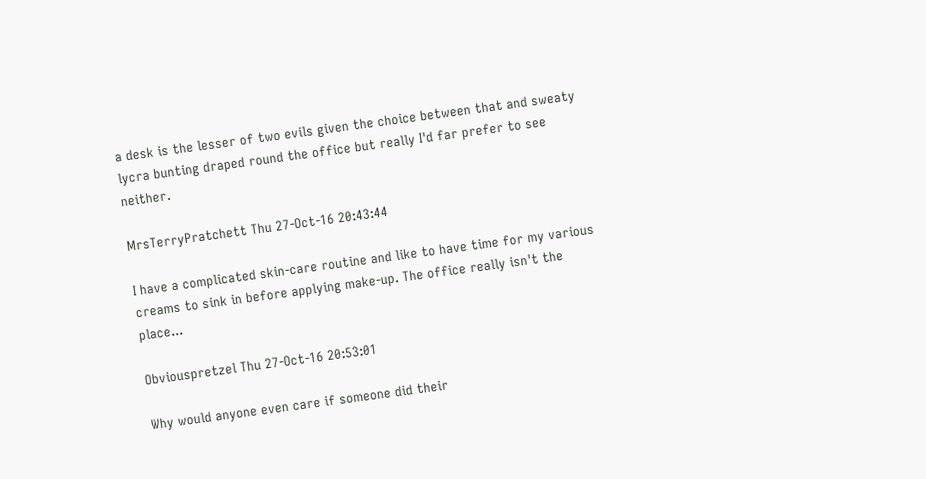a desk is the lesser of two evils given the choice between that and sweaty lycra bunting draped round the office but really I'd far prefer to see neither.

MrsTerryPratchett Thu 27-Oct-16 20:43:44

I have a complicated skin-care routine and like to have time for my various creams to sink in before applying make-up. The office really isn't the place...

Obviouspretzel Thu 27-Oct-16 20:53:01

Why would anyone even care if someone did their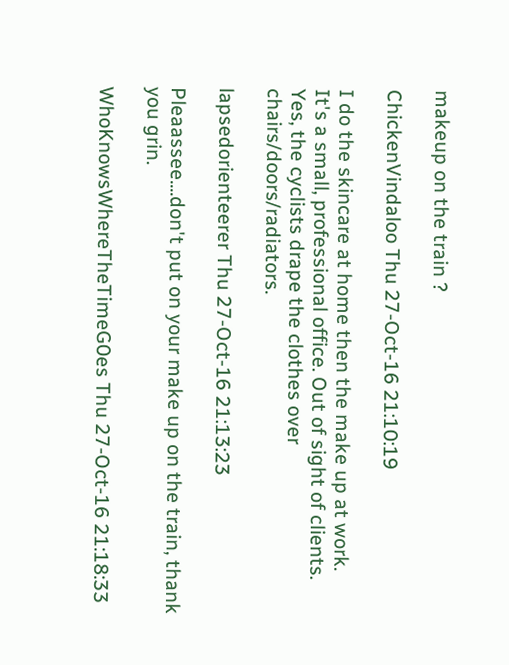makeup on the train ?

ChickenVindaloo Thu 27-Oct-16 21:10:19

I do the skincare at home then the make up at work.
It's a small, professional office. Out of sight of clients.
Yes, the cyclists drape the clothes over chairs/doors/radiators.

lapsedorienteerer Thu 27-Oct-16 21:13:23

Pleaassee....don't put on your make up on the train, thank you grin.

WhoKnowsWhereTheTimeG0es Thu 27-Oct-16 21:18:33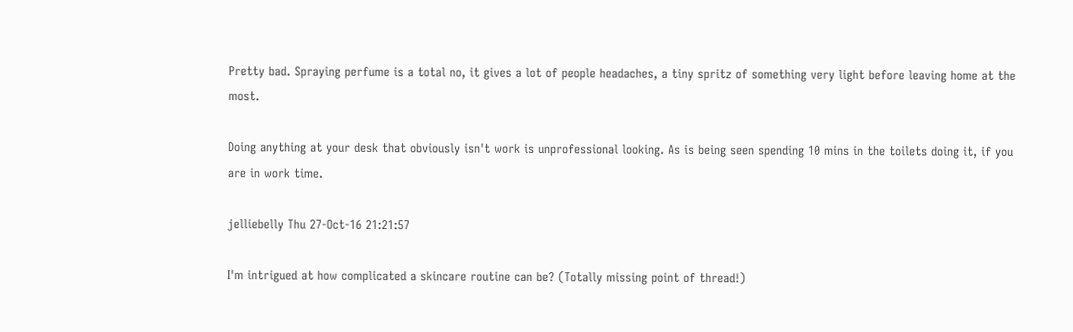Pretty bad. Spraying perfume is a total no, it gives a lot of people headaches, a tiny spritz of something very light before leaving home at the most.

Doing anything at your desk that obviously isn't work is unprofessional looking. As is being seen spending 10 mins in the toilets doing it, if you are in work time.

jelliebelly Thu 27-Oct-16 21:21:57

I'm intrigued at how complicated a skincare routine can be? (Totally missing point of thread!)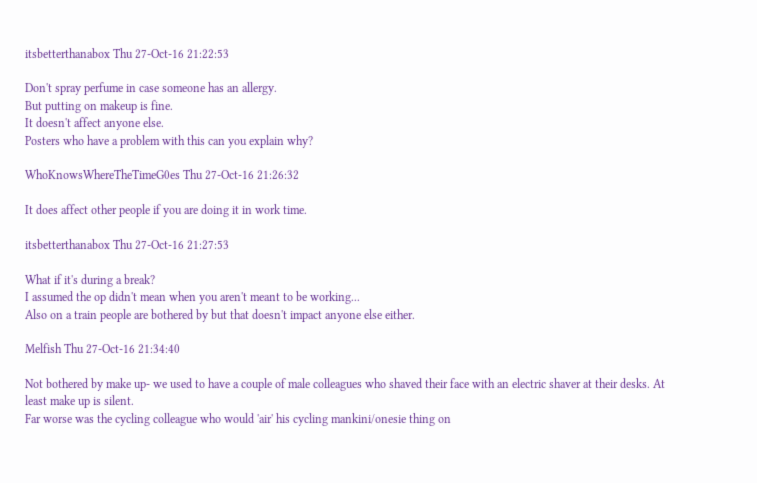itsbetterthanabox Thu 27-Oct-16 21:22:53

Don't spray perfume in case someone has an allergy.
But putting on makeup is fine.
It doesn't affect anyone else.
Posters who have a problem with this can you explain why?

WhoKnowsWhereTheTimeG0es Thu 27-Oct-16 21:26:32

It does affect other people if you are doing it in work time.

itsbetterthanabox Thu 27-Oct-16 21:27:53

What if it's during a break?
I assumed the op didn't mean when you aren't meant to be working...
Also on a train people are bothered by but that doesn't impact anyone else either.

Melfish Thu 27-Oct-16 21:34:40

Not bothered by make up- we used to have a couple of male colleagues who shaved their face with an electric shaver at their desks. At least make up is silent.
Far worse was the cycling colleague who would 'air' his cycling mankini/onesie thing on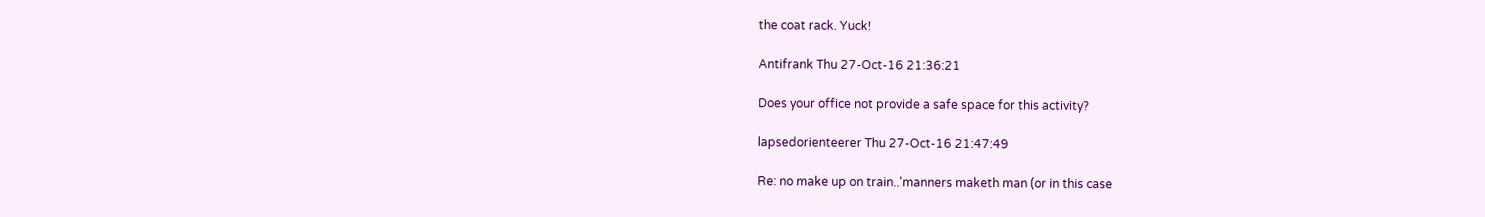the coat rack. Yuck!

Antifrank Thu 27-Oct-16 21:36:21

Does your office not provide a safe space for this activity?

lapsedorienteerer Thu 27-Oct-16 21:47:49

Re: no make up on train..'manners maketh man (or in this case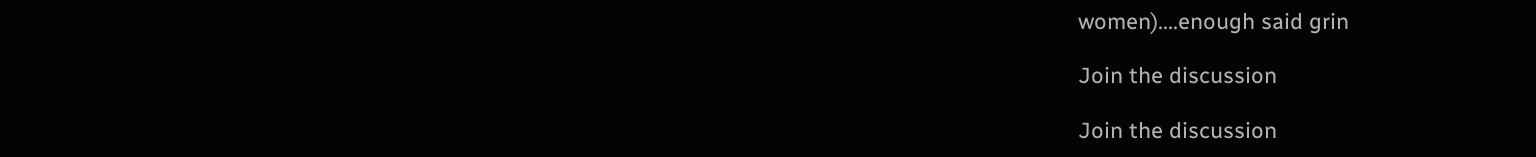women)....enough said grin

Join the discussion

Join the discussion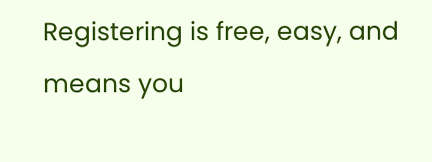Registering is free, easy, and means you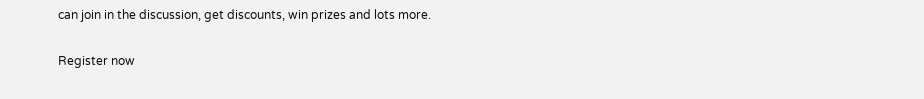can join in the discussion, get discounts, win prizes and lots more.

Register now